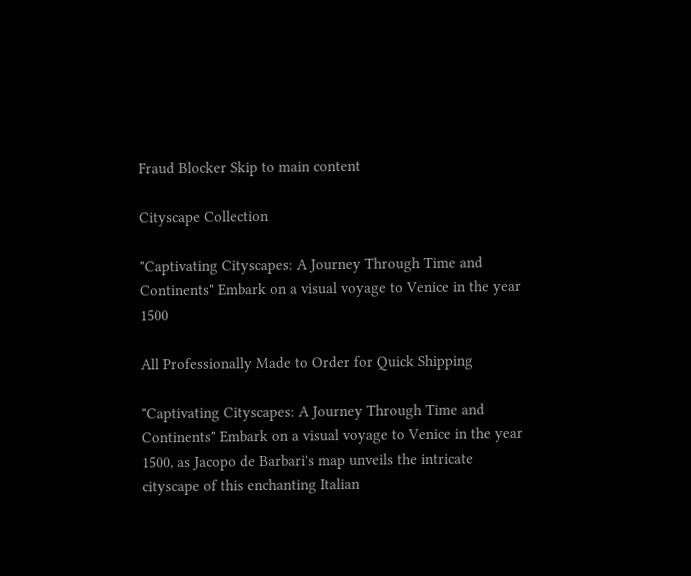Fraud Blocker Skip to main content

Cityscape Collection

"Captivating Cityscapes: A Journey Through Time and Continents" Embark on a visual voyage to Venice in the year 1500

All Professionally Made to Order for Quick Shipping

"Captivating Cityscapes: A Journey Through Time and Continents" Embark on a visual voyage to Venice in the year 1500, as Jacopo de Barbari's map unveils the intricate cityscape of this enchanting Italian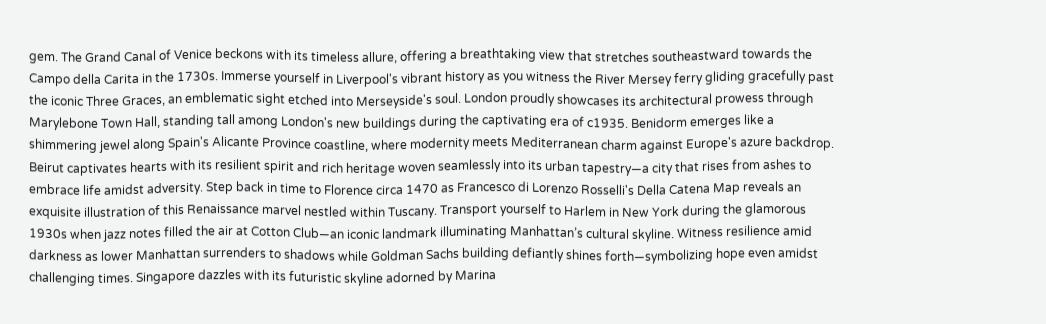gem. The Grand Canal of Venice beckons with its timeless allure, offering a breathtaking view that stretches southeastward towards the Campo della Carita in the 1730s. Immerse yourself in Liverpool's vibrant history as you witness the River Mersey ferry gliding gracefully past the iconic Three Graces, an emblematic sight etched into Merseyside's soul. London proudly showcases its architectural prowess through Marylebone Town Hall, standing tall among London's new buildings during the captivating era of c1935. Benidorm emerges like a shimmering jewel along Spain's Alicante Province coastline, where modernity meets Mediterranean charm against Europe's azure backdrop. Beirut captivates hearts with its resilient spirit and rich heritage woven seamlessly into its urban tapestry—a city that rises from ashes to embrace life amidst adversity. Step back in time to Florence circa 1470 as Francesco di Lorenzo Rosselli's Della Catena Map reveals an exquisite illustration of this Renaissance marvel nestled within Tuscany. Transport yourself to Harlem in New York during the glamorous 1930s when jazz notes filled the air at Cotton Club—an iconic landmark illuminating Manhattan’s cultural skyline. Witness resilience amid darkness as lower Manhattan surrenders to shadows while Goldman Sachs building defiantly shines forth—symbolizing hope even amidst challenging times. Singapore dazzles with its futuristic skyline adorned by Marina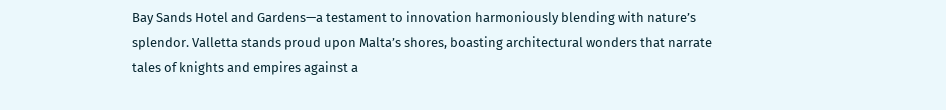Bay Sands Hotel and Gardens—a testament to innovation harmoniously blending with nature’s splendor. Valletta stands proud upon Malta’s shores, boasting architectural wonders that narrate tales of knights and empires against a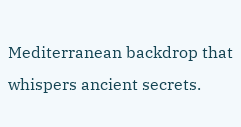Mediterranean backdrop that whispers ancient secrets.